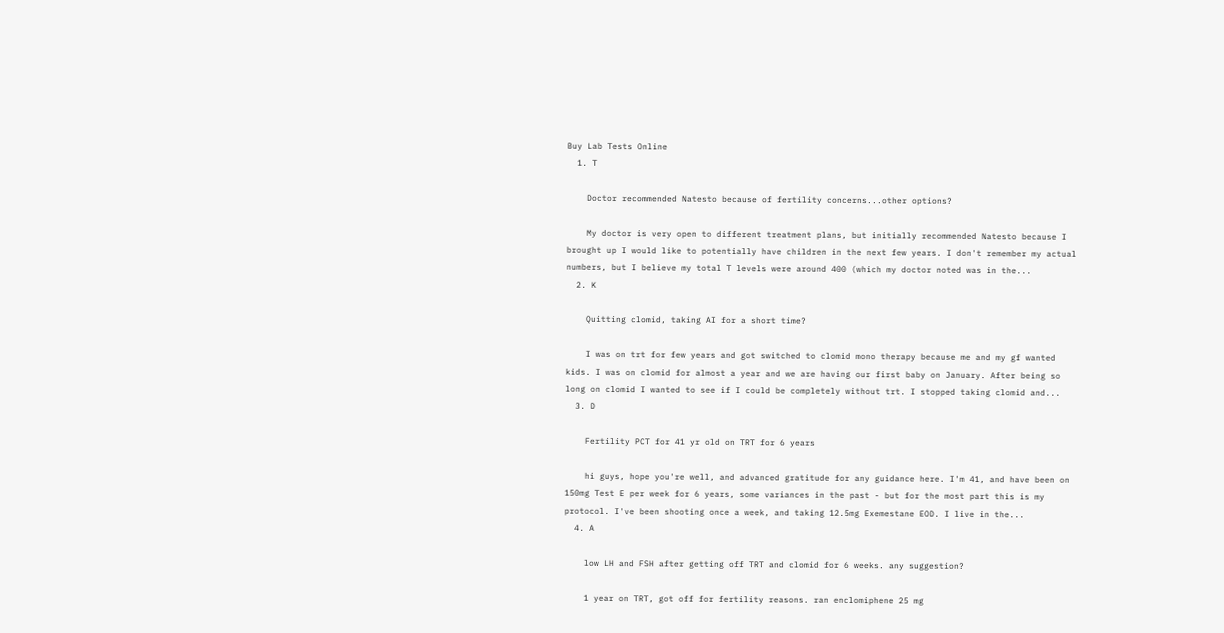Buy Lab Tests Online
  1. T

    Doctor recommended Natesto because of fertility concerns...other options?

    My doctor is very open to different treatment plans, but initially recommended Natesto because I brought up I would like to potentially have children in the next few years. I don't remember my actual numbers, but I believe my total T levels were around 400 (which my doctor noted was in the...
  2. K

    Quitting clomid, taking AI for a short time?

    I was on trt for few years and got switched to clomid mono therapy because me and my gf wanted kids. I was on clomid for almost a year and we are having our first baby on January. After being so long on clomid I wanted to see if I could be completely without trt. I stopped taking clomid and...
  3. D

    Fertility PCT for 41 yr old on TRT for 6 years

    hi guys, hope you're well, and advanced gratitude for any guidance here. I'm 41, and have been on 150mg Test E per week for 6 years, some variances in the past - but for the most part this is my protocol. I've been shooting once a week, and taking 12.5mg Exemestane EOD. I live in the...
  4. A

    low LH and FSH after getting off TRT and clomid for 6 weeks. any suggestion?

    1 year on TRT, got off for fertility reasons. ran enclomiphene 25 mg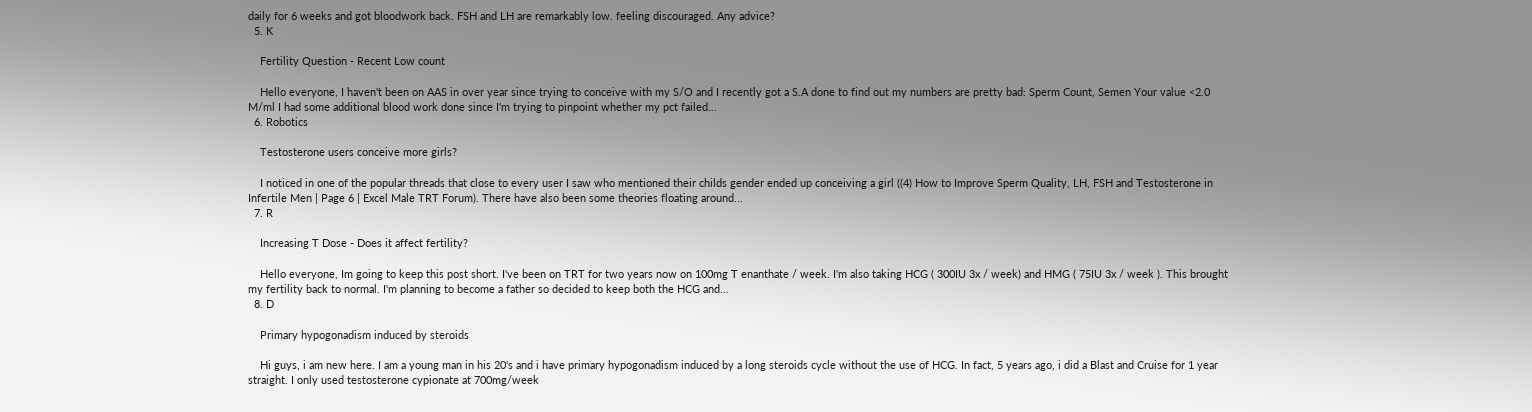daily for 6 weeks and got bloodwork back. FSH and LH are remarkably low. feeling discouraged. Any advice?
  5. K

    Fertility Question - Recent Low count

    Hello everyone, I haven't been on AAS in over year since trying to conceive with my S/O and I recently got a S.A done to find out my numbers are pretty bad: Sperm Count, Semen Your value <2.0 M/ml I had some additional blood work done since I'm trying to pinpoint whether my pct failed...
  6. Robotics

    Testosterone users conceive more girls?

    I noticed in one of the popular threads that close to every user I saw who mentioned their childs gender ended up conceiving a girl ((4) How to Improve Sperm Quality, LH, FSH and Testosterone in Infertile Men | Page 6 | Excel Male TRT Forum). There have also been some theories floating around...
  7. R

    Increasing T Dose - Does it affect fertility?

    Hello everyone, Im going to keep this post short. I've been on TRT for two years now on 100mg T enanthate / week. I'm also taking HCG ( 300IU 3x / week) and HMG ( 75IU 3x / week ). This brought my fertility back to normal. I'm planning to become a father so decided to keep both the HCG and...
  8. D

    Primary hypogonadism induced by steroids

    Hi guys, i am new here. I am a young man in his 20's and i have primary hypogonadism induced by a long steroids cycle without the use of HCG. In fact, 5 years ago, i did a Blast and Cruise for 1 year straight. I only used testosterone cypionate at 700mg/week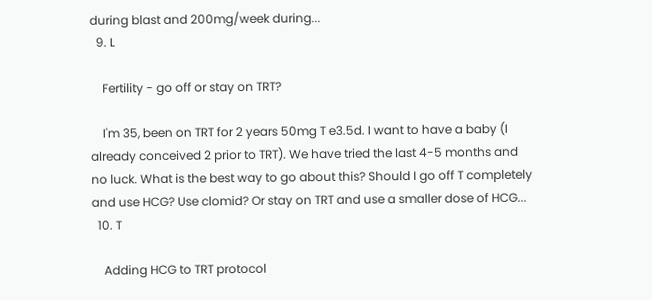during blast and 200mg/week during...
  9. L

    Fertility - go off or stay on TRT?

    I'm 35, been on TRT for 2 years 50mg T e3.5d. I want to have a baby (I already conceived 2 prior to TRT). We have tried the last 4-5 months and no luck. What is the best way to go about this? Should I go off T completely and use HCG? Use clomid? Or stay on TRT and use a smaller dose of HCG...
  10. T

    Adding HCG to TRT protocol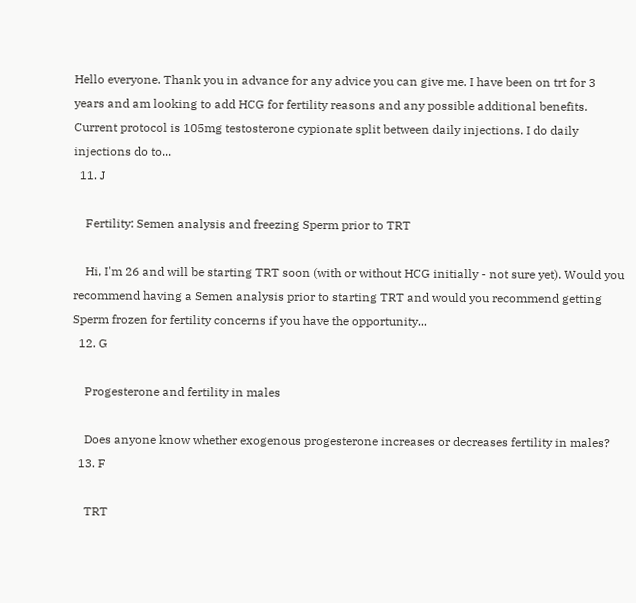Hello everyone. Thank you in advance for any advice you can give me. I have been on trt for 3 years and am looking to add HCG for fertility reasons and any possible additional benefits. Current protocol is 105mg testosterone cypionate split between daily injections. I do daily injections do to...
  11. J

    Fertility: Semen analysis and freezing Sperm prior to TRT

    Hi, I'm 26 and will be starting TRT soon (with or without HCG initially - not sure yet). Would you recommend having a Semen analysis prior to starting TRT and would you recommend getting Sperm frozen for fertility concerns if you have the opportunity...
  12. G

    Progesterone and fertility in males

    Does anyone know whether exogenous progesterone increases or decreases fertility in males?
  13. F

    TRT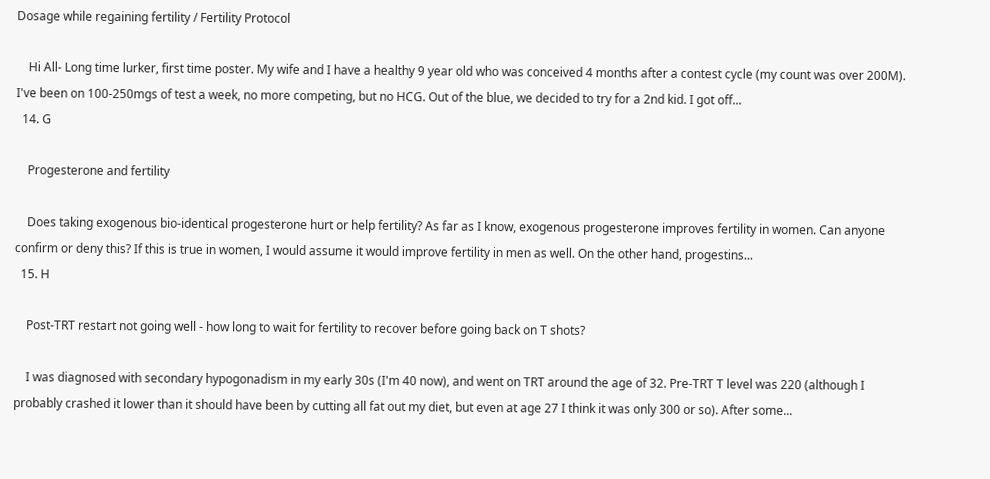Dosage while regaining fertility / Fertility Protocol

    Hi All- Long time lurker, first time poster. My wife and I have a healthy 9 year old who was conceived 4 months after a contest cycle (my count was over 200M). I've been on 100-250mgs of test a week, no more competing, but no HCG. Out of the blue, we decided to try for a 2nd kid. I got off...
  14. G

    Progesterone and fertility

    Does taking exogenous bio-identical progesterone hurt or help fertility? As far as I know, exogenous progesterone improves fertility in women. Can anyone confirm or deny this? If this is true in women, I would assume it would improve fertility in men as well. On the other hand, progestins...
  15. H

    Post-TRT restart not going well - how long to wait for fertility to recover before going back on T shots?

    I was diagnosed with secondary hypogonadism in my early 30s (I'm 40 now), and went on TRT around the age of 32. Pre-TRT T level was 220 (although I probably crashed it lower than it should have been by cutting all fat out my diet, but even at age 27 I think it was only 300 or so). After some...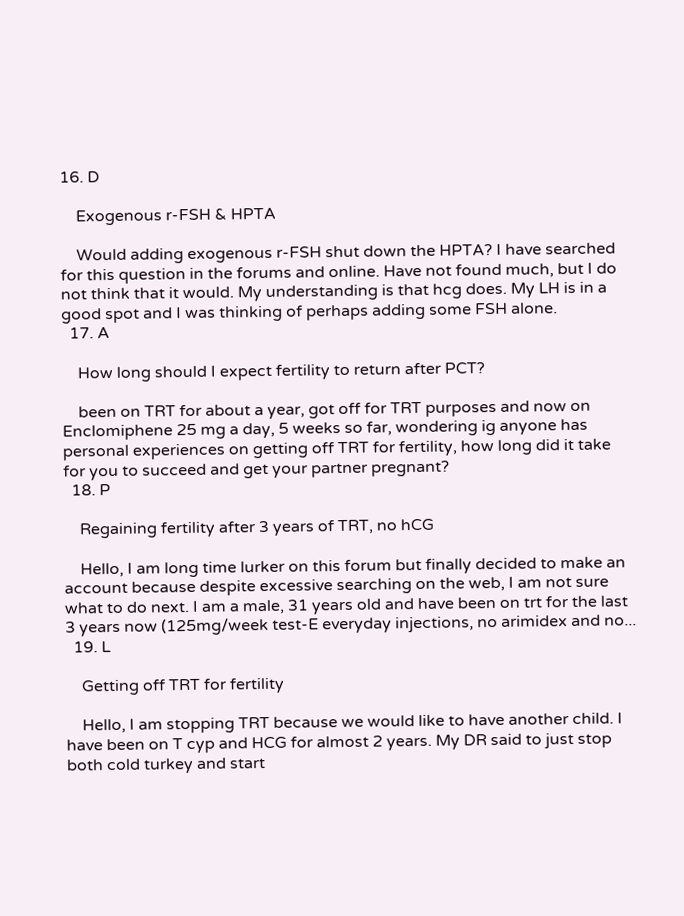16. D

    Exogenous r-FSH & HPTA

    Would adding exogenous r-FSH shut down the HPTA? I have searched for this question in the forums and online. Have not found much, but I do not think that it would. My understanding is that hcg does. My LH is in a good spot and I was thinking of perhaps adding some FSH alone.
  17. A

    How long should I expect fertility to return after PCT?

    been on TRT for about a year, got off for TRT purposes and now on Enclomiphene 25 mg a day, 5 weeks so far, wondering ig anyone has personal experiences on getting off TRT for fertility, how long did it take for you to succeed and get your partner pregnant?
  18. P

    Regaining fertility after 3 years of TRT, no hCG

    Hello, I am long time lurker on this forum but finally decided to make an account because despite excessive searching on the web, I am not sure what to do next. I am a male, 31 years old and have been on trt for the last 3 years now (125mg/week test-E everyday injections, no arimidex and no...
  19. L

    Getting off TRT for fertility

    Hello, I am stopping TRT because we would like to have another child. I have been on T cyp and HCG for almost 2 years. My DR said to just stop both cold turkey and start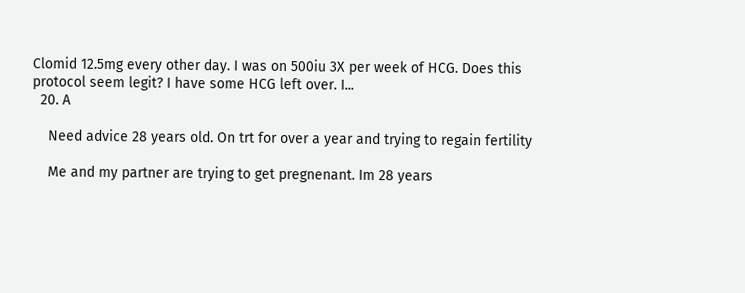Clomid 12.5mg every other day. I was on 500iu 3X per week of HCG. Does this protocol seem legit? I have some HCG left over. I...
  20. A

    Need advice 28 years old. On trt for over a year and trying to regain fertility

    Me and my partner are trying to get pregnenant. Im 28 years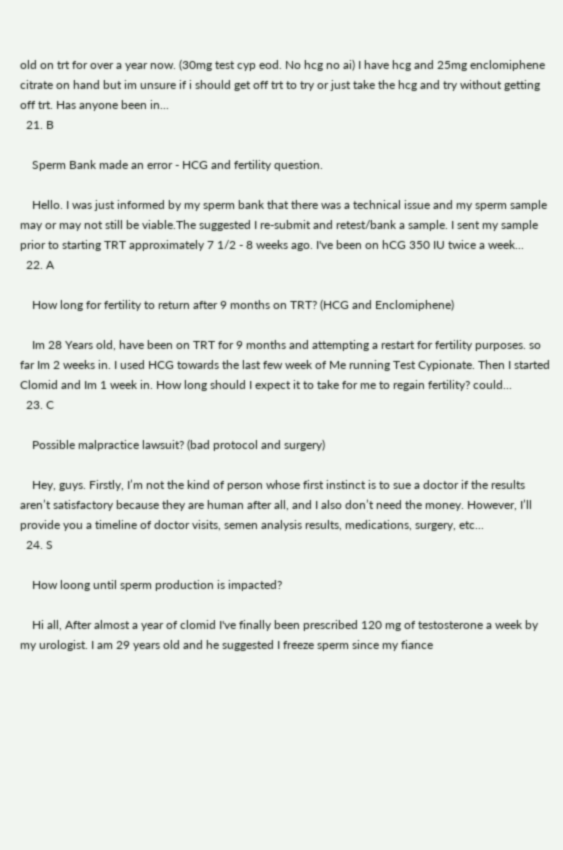old on trt for over a year now. (30mg test cyp eod. No hcg no ai) I have hcg and 25mg enclomiphene citrate on hand but im unsure if i should get off trt to try or just take the hcg and try without getting off trt. Has anyone been in...
  21. B

    Sperm Bank made an error - HCG and fertility question.

    Hello. I was just informed by my sperm bank that there was a technical issue and my sperm sample may or may not still be viable.The suggested I re-submit and retest/bank a sample. I sent my sample prior to starting TRT approximately 7 1/2 - 8 weeks ago. I've been on hCG 350 IU twice a week...
  22. A

    How long for fertility to return after 9 months on TRT? (HCG and Enclomiphene)

    Im 28 Years old, have been on TRT for 9 months and attempting a restart for fertility purposes. so far Im 2 weeks in. I used HCG towards the last few week of Me running Test Cypionate. Then I started Clomid and Im 1 week in. How long should I expect it to take for me to regain fertility? could...
  23. C

    Possible malpractice lawsuit? (bad protocol and surgery)

    Hey, guys. Firstly, I’m not the kind of person whose first instinct is to sue a doctor if the results aren’t satisfactory because they are human after all, and I also don’t need the money. However, I’ll provide you a timeline of doctor visits, semen analysis results, medications, surgery, etc...
  24. S

    How loong until sperm production is impacted?

    Hi all, After almost a year of clomid I've finally been prescribed 120 mg of testosterone a week by my urologist. I am 29 years old and he suggested I freeze sperm since my fiance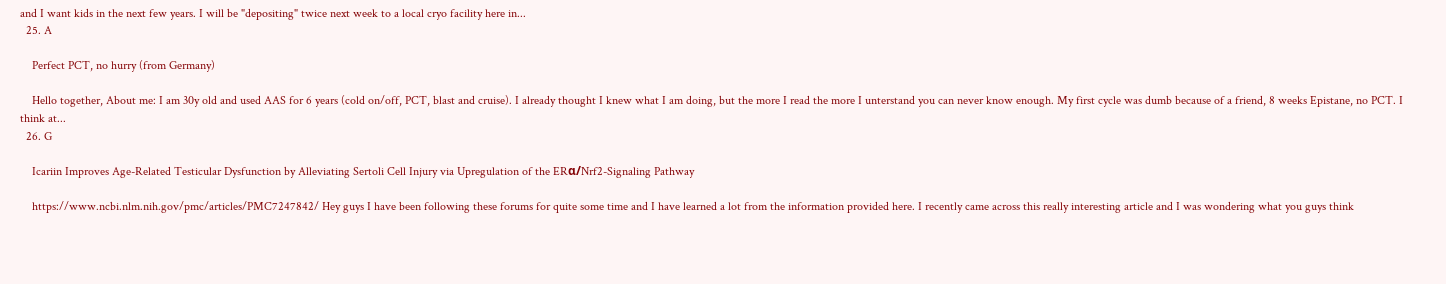and I want kids in the next few years. I will be "depositing" twice next week to a local cryo facility here in...
  25. A

    Perfect PCT, no hurry (from Germany)

    Hello together, About me: I am 30y old and used AAS for 6 years (cold on/off, PCT, blast and cruise). I already thought I knew what I am doing, but the more I read the more I unterstand you can never know enough. My first cycle was dumb because of a friend, 8 weeks Epistane, no PCT. I think at...
  26. G

    Icariin Improves Age-Related Testicular Dysfunction by Alleviating Sertoli Cell Injury via Upregulation of the ERα/Nrf2-Signaling Pathway

    https://www.ncbi.nlm.nih.gov/pmc/articles/PMC7247842/ Hey guys I have been following these forums for quite some time and I have learned a lot from the information provided here. I recently came across this really interesting article and I was wondering what you guys think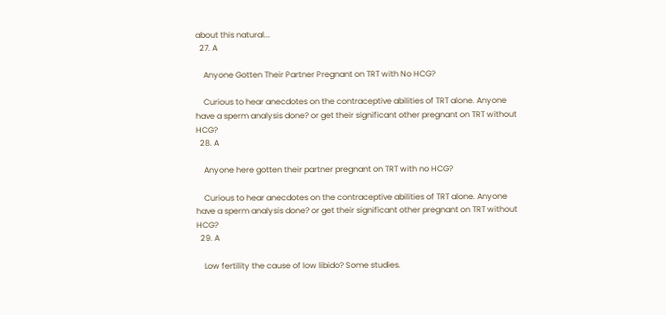about this natural...
  27. A

    Anyone Gotten Their Partner Pregnant on TRT with No HCG?

    Curious to hear anecdotes on the contraceptive abilities of TRT alone. Anyone have a sperm analysis done? or get their significant other pregnant on TRT without HCG?
  28. A

    Anyone here gotten their partner pregnant on TRT with no HCG?

    Curious to hear anecdotes on the contraceptive abilities of TRT alone. Anyone have a sperm analysis done? or get their significant other pregnant on TRT without HCG?
  29. A

    Low fertility the cause of low libido? Some studies.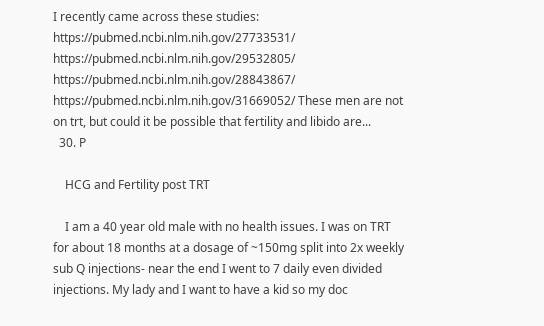I recently came across these studies: https://pubmed.ncbi.nlm.nih.gov/27733531/ https://pubmed.ncbi.nlm.nih.gov/29532805/ https://pubmed.ncbi.nlm.nih.gov/28843867/ https://pubmed.ncbi.nlm.nih.gov/31669052/ These men are not on trt, but could it be possible that fertility and libido are...
  30. P

    HCG and Fertility post TRT

    I am a 40 year old male with no health issues. I was on TRT for about 18 months at a dosage of ~150mg split into 2x weekly sub Q injections- near the end I went to 7 daily even divided injections. My lady and I want to have a kid so my doc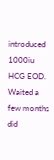introduced 1000iu HCG EOD. Waited a few months did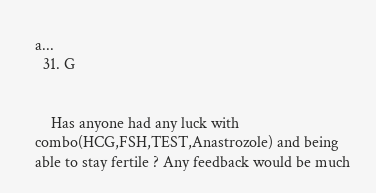a...
  31. G


    Has anyone had any luck with combo(HCG,FSH,TEST,Anastrozole) and being able to stay fertile ? Any feedback would be much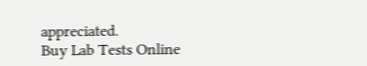appreciated.
Buy Lab Tests Online